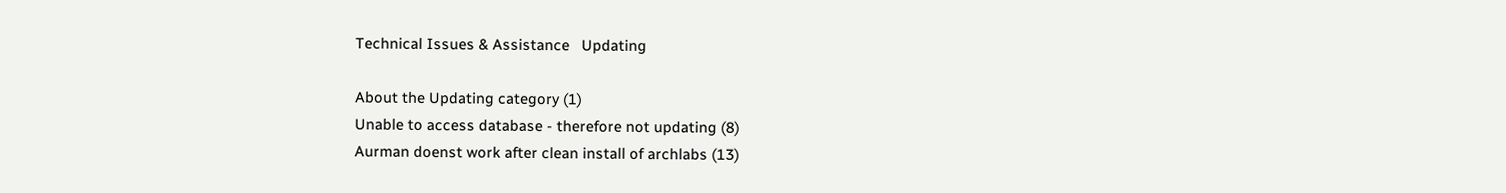Technical Issues & Assistance   Updating

About the Updating category (1)
Unable to access database - therefore not updating (8)
Aurman doenst work after clean install of archlabs (13)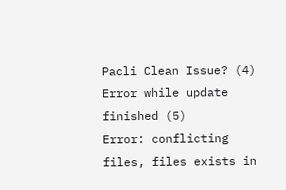Pacli Clean Issue? (4)
Error while update finished (5)
Error: conflicting files, files exists in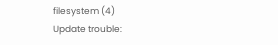filesystem (4)
Update trouble: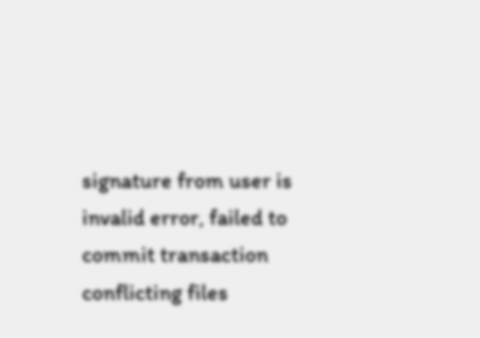signature from user is invalid error, failed to commit transaction conflicting files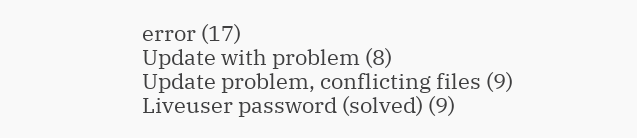error (17)
Update with problem (8)
Update problem, conflicting files (9)
Liveuser password (solved) (9)